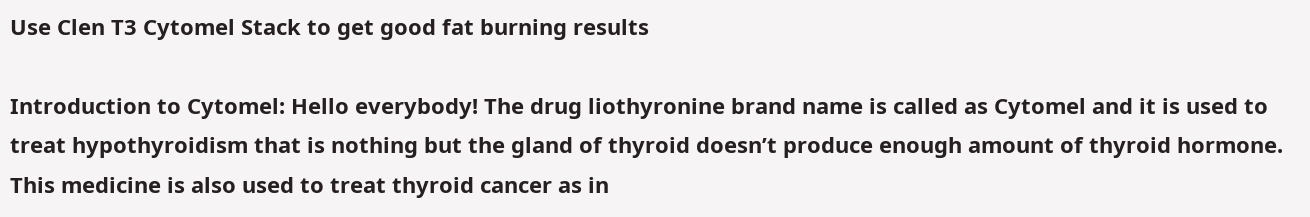Use Clen T3 Cytomel Stack to get good fat burning results

Introduction to Cytomel: Hello everybody! The drug liothyronine brand name is called as Cytomel and it is used to treat hypothyroidism that is nothing but the gland of thyroid doesn’t produce enough amount of thyroid hormone. This medicine is also used to treat thyroid cancer as in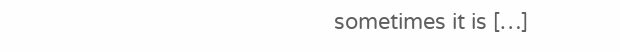sometimes it is […]